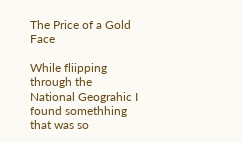The Price of a Gold Face

While fliipping through the National Geograhic I found somethhing that was so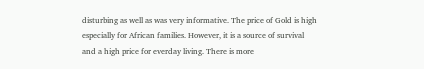disturbing as well as was very informative. The price of Gold is high especially for African families. However, it is a source of survival and a high price for everday living. There is more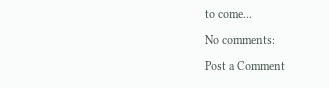to come...

No comments:

Post a Comment